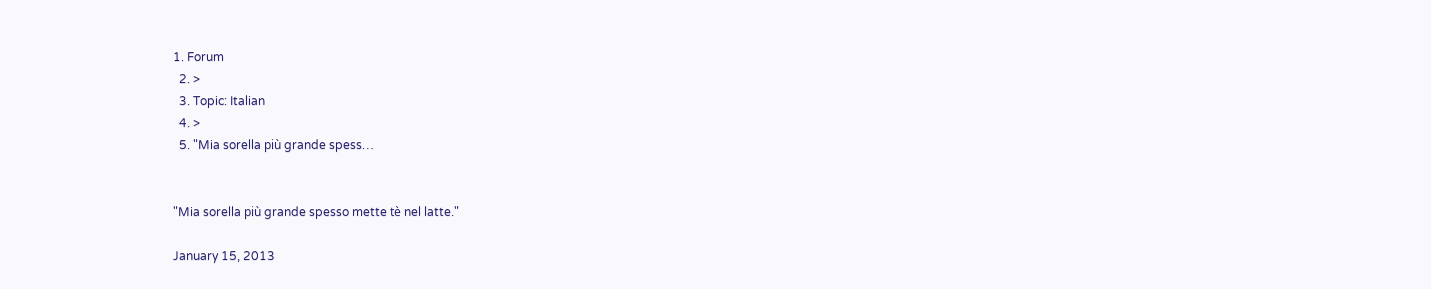1. Forum
  2. >
  3. Topic: Italian
  4. >
  5. "Mia sorella più grande spess…


"Mia sorella più grande spesso mette tè nel latte."

January 15, 2013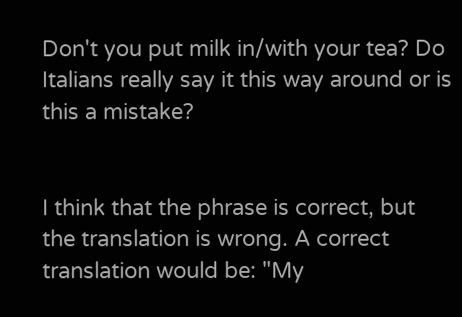Don't you put milk in/with your tea? Do Italians really say it this way around or is this a mistake?


I think that the phrase is correct, but the translation is wrong. A correct translation would be: "My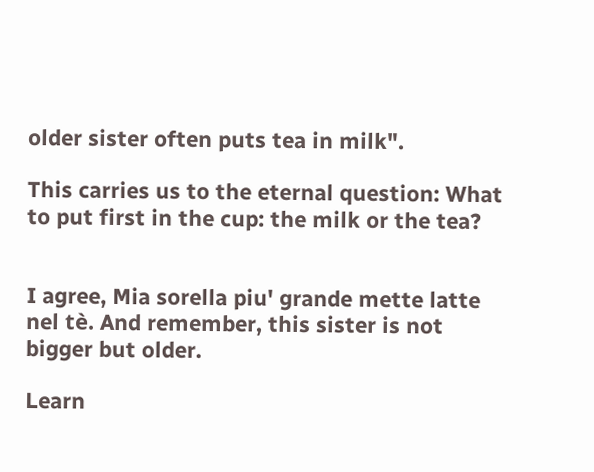older sister often puts tea in milk".

This carries us to the eternal question: What to put first in the cup: the milk or the tea?


I agree, Mia sorella piu' grande mette latte nel tè. And remember, this sister is not bigger but older.

Learn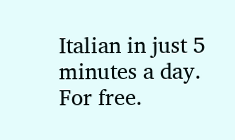Italian in just 5 minutes a day. For free.